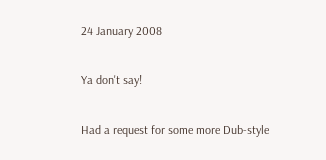24 January 2008

Ya don't say!

Had a request for some more Dub-style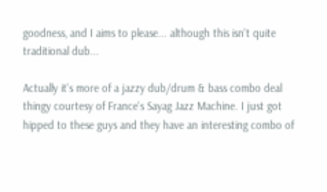goodness, and I aims to please... although this isn't quite traditional dub...

Actually it's more of a jazzy dub/drum & bass combo deal thingy courtesy of France's Sayag Jazz Machine. I just got hipped to these guys and they have an interesting combo of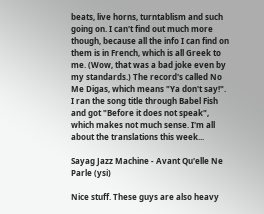beats, live horns, turntablism and such going on. I can't find out much more though, because all the info I can find on them is in French, which is all Greek to me. (Wow, that was a bad joke even by my standards.) The record's called No Me Digas, which means "Ya don't say!". I ran the song title through Babel Fish and got "Before it does not speak", which makes not much sense. I'm all about the translations this week...

Sayag Jazz Machine - Avant Qu'elle Ne Parle (ysi)

Nice stuff. These guys are also heavy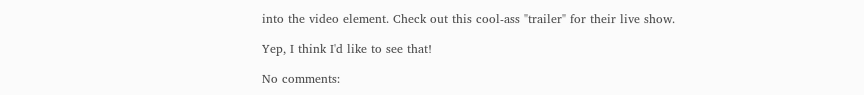into the video element. Check out this cool-ass "trailer" for their live show.

Yep, I think I'd like to see that!

No comments: